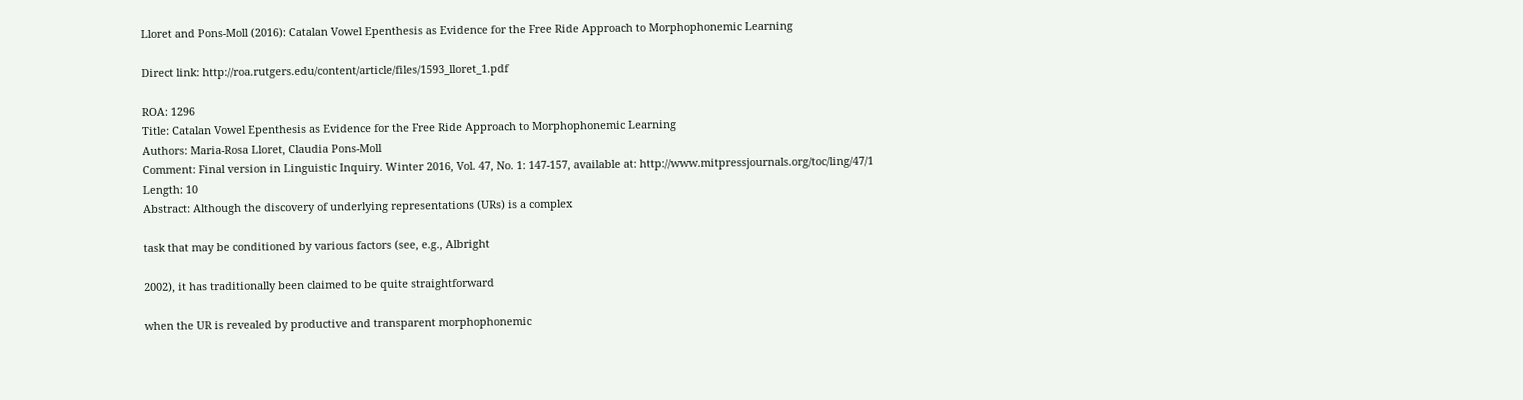Lloret and Pons-Moll (2016): Catalan Vowel Epenthesis as Evidence for the Free Ride Approach to Morphophonemic Learning

Direct link: http://roa.rutgers.edu/content/article/files/1593_lloret_1.pdf

ROA: 1296
Title: Catalan Vowel Epenthesis as Evidence for the Free Ride Approach to Morphophonemic Learning
Authors: Maria-Rosa Lloret, Claudia Pons-Moll
Comment: Final version in Linguistic Inquiry. Winter 2016, Vol. 47, No. 1: 147-157, available at: http://www.mitpressjournals.org/toc/ling/47/1
Length: 10
Abstract: Although the discovery of underlying representations (URs) is a complex

task that may be conditioned by various factors (see, e.g., Albright

2002), it has traditionally been claimed to be quite straightforward

when the UR is revealed by productive and transparent morphophonemic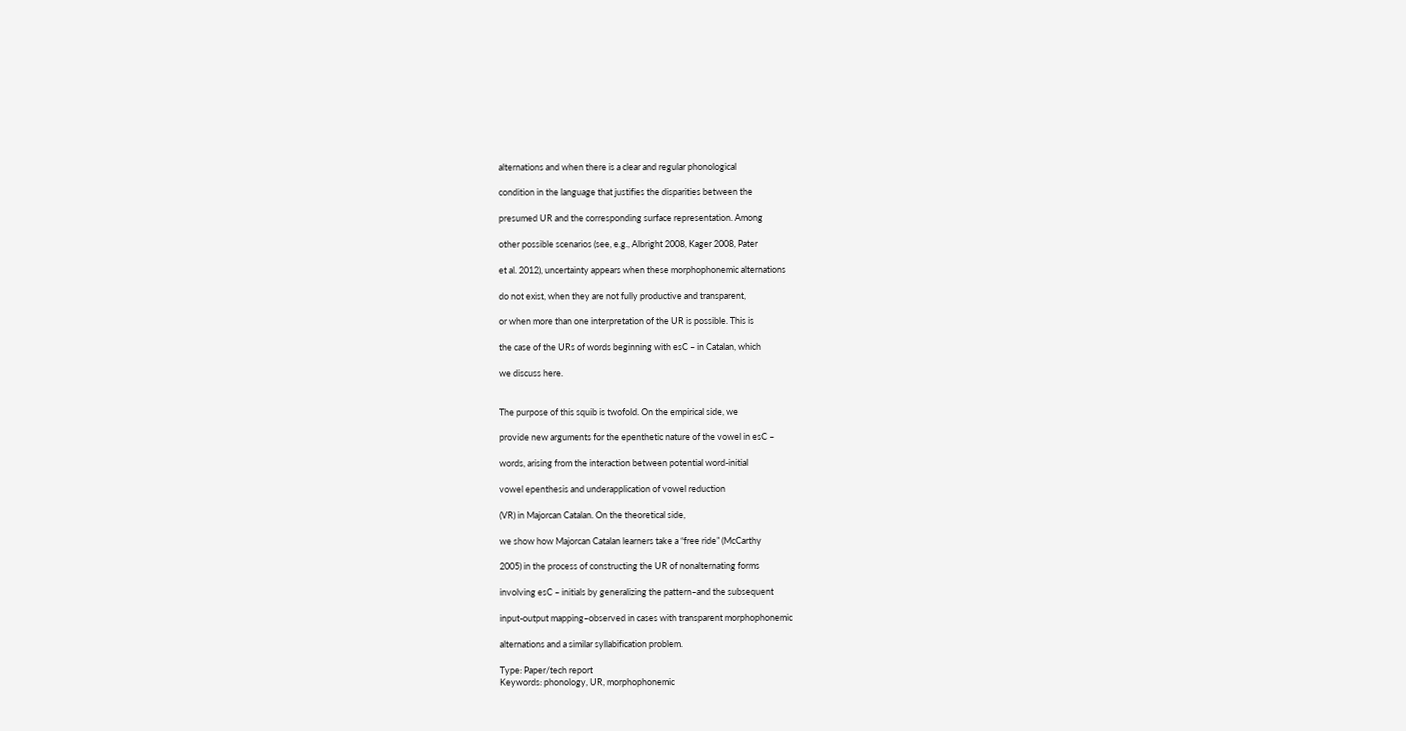alternations and when there is a clear and regular phonological

condition in the language that justifies the disparities between the

presumed UR and the corresponding surface representation. Among

other possible scenarios (see, e.g., Albright 2008, Kager 2008, Pater

et al. 2012), uncertainty appears when these morphophonemic alternations

do not exist, when they are not fully productive and transparent,

or when more than one interpretation of the UR is possible. This is

the case of the URs of words beginning with esC – in Catalan, which

we discuss here.


The purpose of this squib is twofold. On the empirical side, we

provide new arguments for the epenthetic nature of the vowel in esC –

words, arising from the interaction between potential word-initial

vowel epenthesis and underapplication of vowel reduction

(VR) in Majorcan Catalan. On the theoretical side,

we show how Majorcan Catalan learners take a “free ride” (McCarthy

2005) in the process of constructing the UR of nonalternating forms

involving esC – initials by generalizing the pattern–and the subsequent

input-output mapping–observed in cases with transparent morphophonemic

alternations and a similar syllabification problem.

Type: Paper/tech report
Keywords: phonology, UR, morphophonemic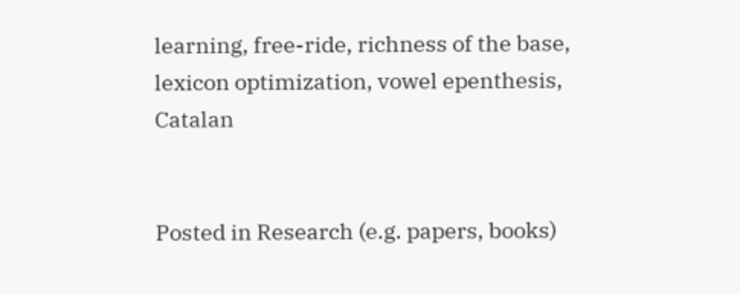learning, free-ride, richness of the base, lexicon optimization, vowel epenthesis, Catalan


Posted in Research (e.g. papers, books)